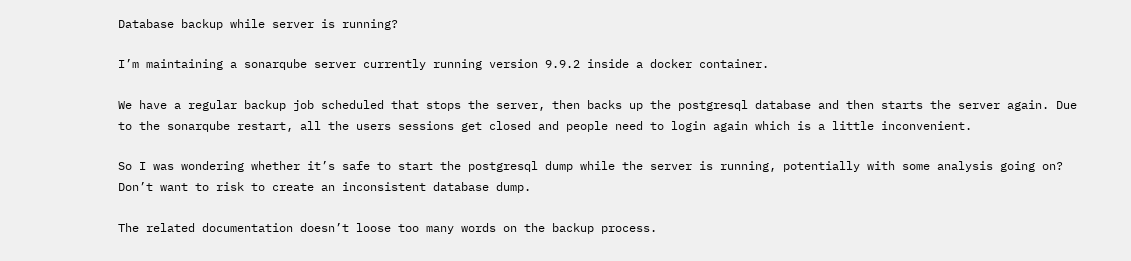Database backup while server is running?

I’m maintaining a sonarqube server currently running version 9.9.2 inside a docker container.

We have a regular backup job scheduled that stops the server, then backs up the postgresql database and then starts the server again. Due to the sonarqube restart, all the users sessions get closed and people need to login again which is a little inconvenient.

So I was wondering whether it’s safe to start the postgresql dump while the server is running, potentially with some analysis going on? Don’t want to risk to create an inconsistent database dump.

The related documentation doesn’t loose too many words on the backup process.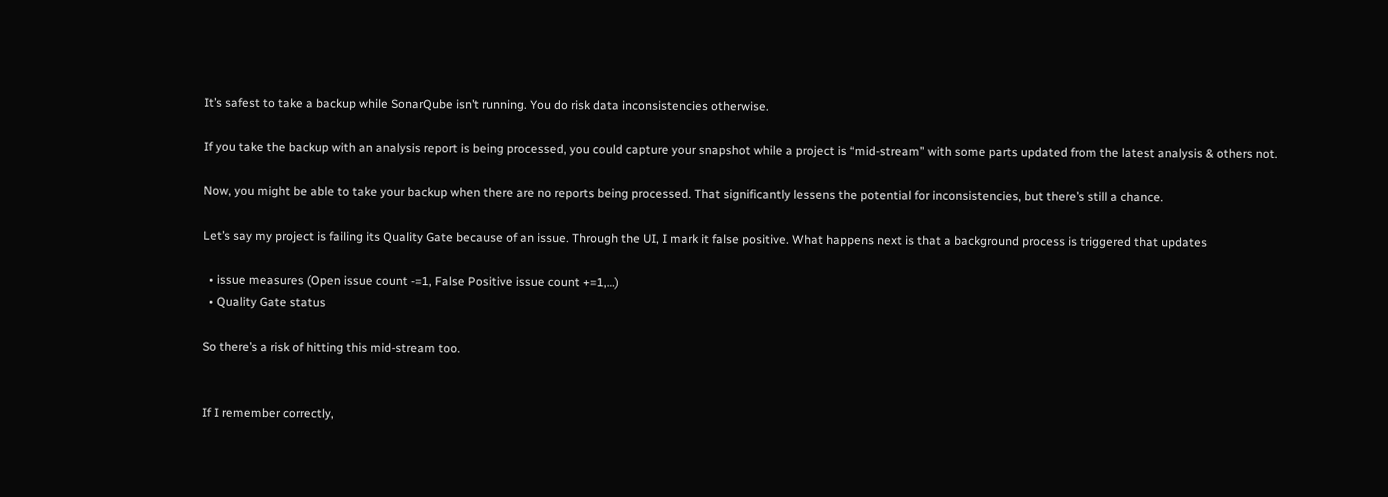It’s safest to take a backup while SonarQube isn’t running. You do risk data inconsistencies otherwise.

If you take the backup with an analysis report is being processed, you could capture your snapshot while a project is “mid-stream” with some parts updated from the latest analysis & others not.

Now, you might be able to take your backup when there are no reports being processed. That significantly lessens the potential for inconsistencies, but there’s still a chance.

Let’s say my project is failing its Quality Gate because of an issue. Through the UI, I mark it false positive. What happens next is that a background process is triggered that updates

  • issue measures (Open issue count -=1, False Positive issue count +=1,…)
  • Quality Gate status

So there’s a risk of hitting this mid-stream too.


If I remember correctly,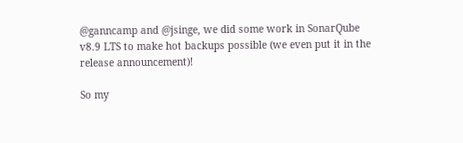@ganncamp and @jsinge, we did some work in SonarQube v8.9 LTS to make hot backups possible (we even put it in the release announcement)!

So my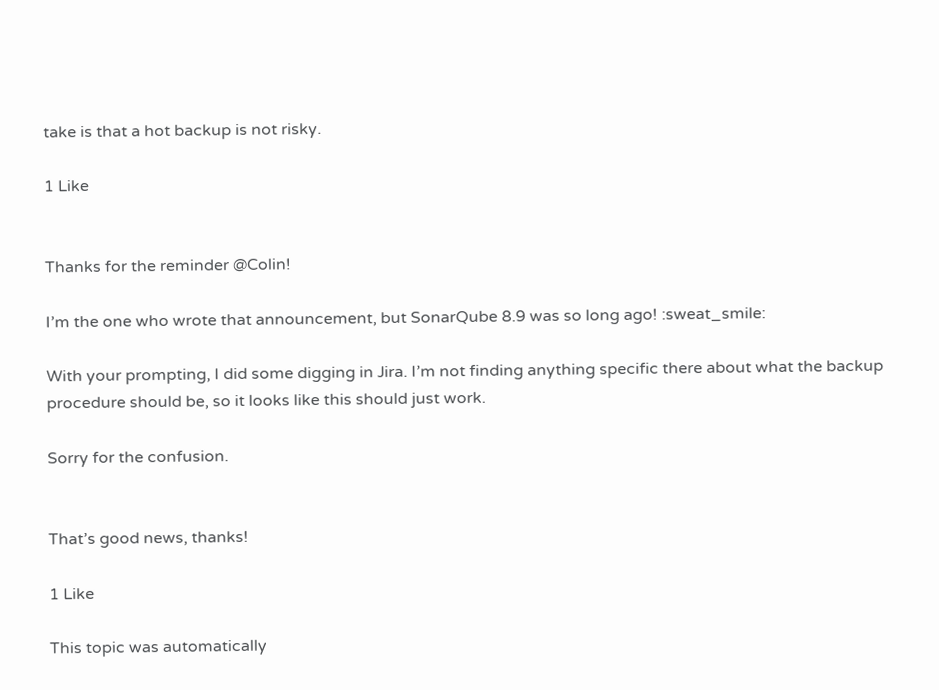take is that a hot backup is not risky.

1 Like


Thanks for the reminder @Colin!

I’m the one who wrote that announcement, but SonarQube 8.9 was so long ago! :sweat_smile:

With your prompting, I did some digging in Jira. I’m not finding anything specific there about what the backup procedure should be, so it looks like this should just work.

Sorry for the confusion.


That’s good news, thanks!

1 Like

This topic was automatically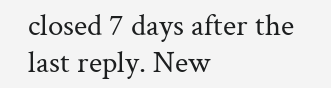closed 7 days after the last reply. New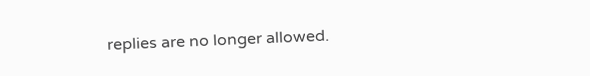replies are no longer allowed.